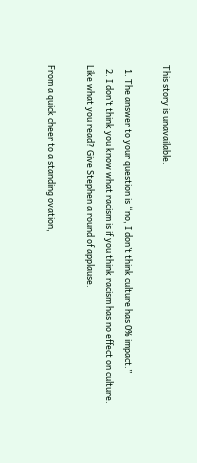This story is unavailable.

  1. The answer to your question is “no, I don’t think culture has 0% impact.”
  2. I don’t think you know what racism is if you think racism has no effect on culture.
Like what you read? Give Stephen a round of applause.

From a quick cheer to a standing ovation,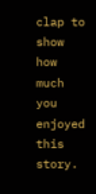clap to show how much you enjoyed this story.